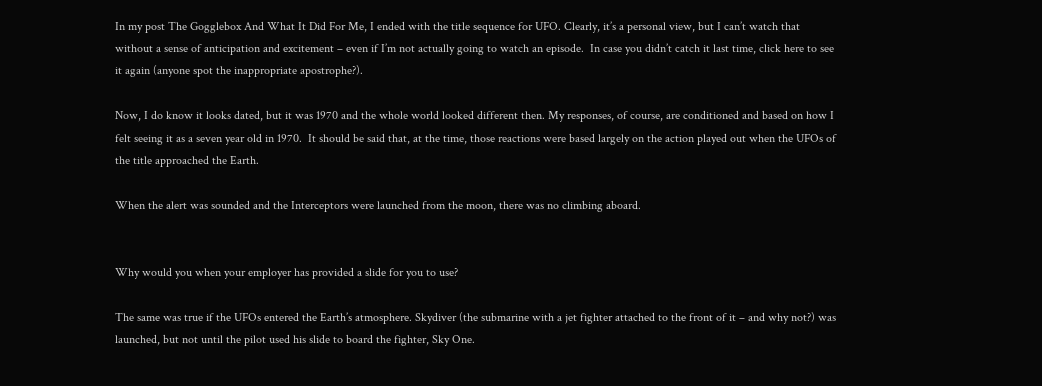In my post The Gogglebox And What It Did For Me, I ended with the title sequence for UFO. Clearly, it’s a personal view, but I can’t watch that without a sense of anticipation and excitement – even if I’m not actually going to watch an episode.  In case you didn’t catch it last time, click here to see it again (anyone spot the inappropriate apostrophe?).

Now, I do know it looks dated, but it was 1970 and the whole world looked different then. My responses, of course, are conditioned and based on how I felt seeing it as a seven year old in 1970.  It should be said that, at the time, those reactions were based largely on the action played out when the UFOs of the title approached the Earth.

When the alert was sounded and the Interceptors were launched from the moon, there was no climbing aboard.


Why would you when your employer has provided a slide for you to use?

The same was true if the UFOs entered the Earth’s atmosphere. Skydiver (the submarine with a jet fighter attached to the front of it – and why not?) was launched, but not until the pilot used his slide to board the fighter, Sky One.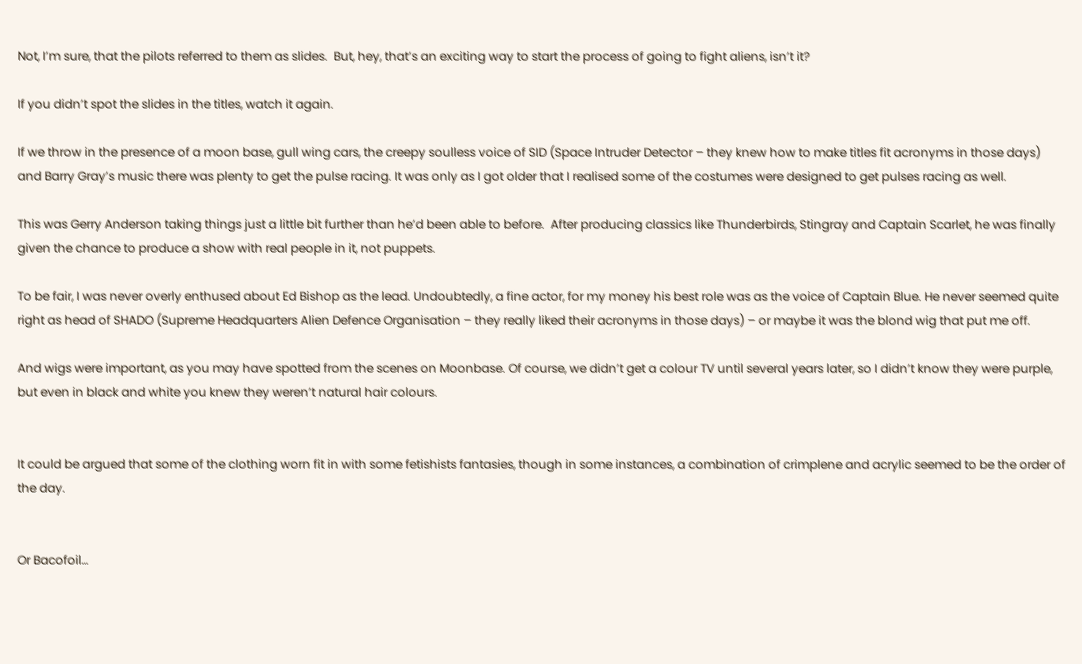Not, I’m sure, that the pilots referred to them as slides.  But, hey, that’s an exciting way to start the process of going to fight aliens, isn’t it?

If you didn’t spot the slides in the titles, watch it again.

If we throw in the presence of a moon base, gull wing cars, the creepy soulless voice of SID (Space Intruder Detector – they knew how to make titles fit acronyms in those days) and Barry Gray’s music there was plenty to get the pulse racing. It was only as I got older that I realised some of the costumes were designed to get pulses racing as well.

This was Gerry Anderson taking things just a little bit further than he’d been able to before.  After producing classics like Thunderbirds, Stingray and Captain Scarlet, he was finally given the chance to produce a show with real people in it, not puppets.

To be fair, I was never overly enthused about Ed Bishop as the lead. Undoubtedly, a fine actor, for my money his best role was as the voice of Captain Blue. He never seemed quite right as head of SHADO (Supreme Headquarters Alien Defence Organisation – they really liked their acronyms in those days) – or maybe it was the blond wig that put me off.

And wigs were important, as you may have spotted from the scenes on Moonbase. Of course, we didn’t get a colour TV until several years later, so I didn’t know they were purple, but even in black and white you knew they weren’t natural hair colours.


It could be argued that some of the clothing worn fit in with some fetishists fantasies, though in some instances, a combination of crimplene and acrylic seemed to be the order of the day.


Or Bacofoil…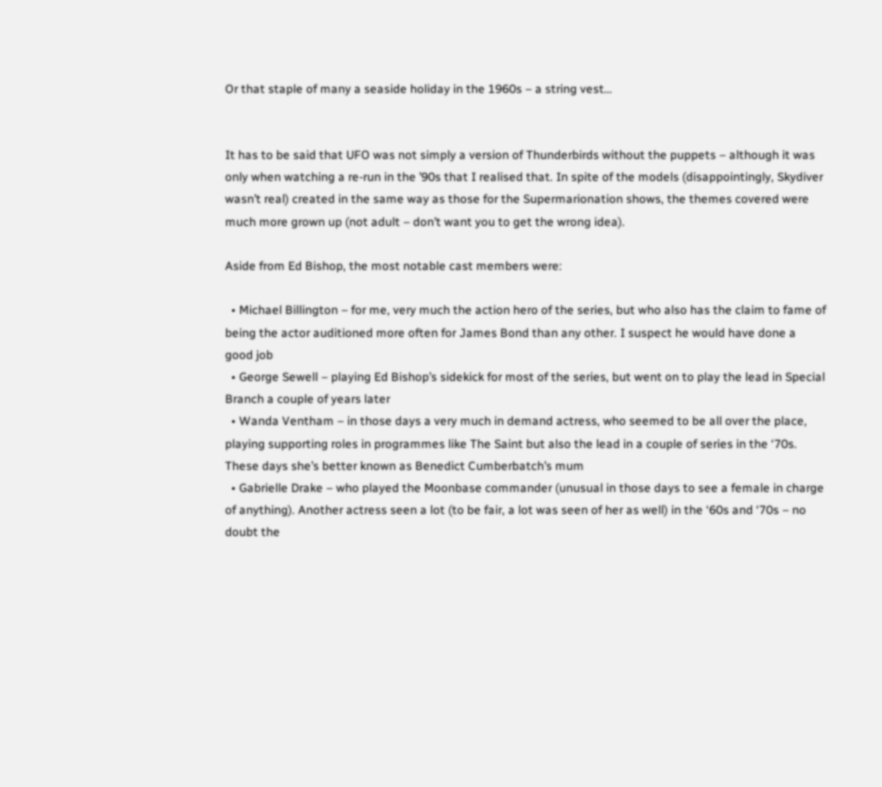Or that staple of many a seaside holiday in the 1960s – a string vest…


It has to be said that UFO was not simply a version of Thunderbirds without the puppets – although it was only when watching a re-run in the ’90s that I realised that. In spite of the models (disappointingly, Skydiver wasn’t real) created in the same way as those for the Supermarionation shows, the themes covered were much more grown up (not adult – don’t want you to get the wrong idea).

Aside from Ed Bishop, the most notable cast members were:

  • Michael Billington – for me, very much the action hero of the series, but who also has the claim to fame of being the actor auditioned more often for James Bond than any other. I suspect he would have done a good job
  • George Sewell – playing Ed Bishop’s sidekick for most of the series, but went on to play the lead in Special Branch a couple of years later
  • Wanda Ventham – in those days a very much in demand actress, who seemed to be all over the place, playing supporting roles in programmes like The Saint but also the lead in a couple of series in the ‘70s. These days she’s better known as Benedict Cumberbatch’s mum
  • Gabrielle Drake – who played the Moonbase commander (unusual in those days to see a female in charge of anything). Another actress seen a lot (to be fair, a lot was seen of her as well) in the ‘60s and ‘70s – no doubt the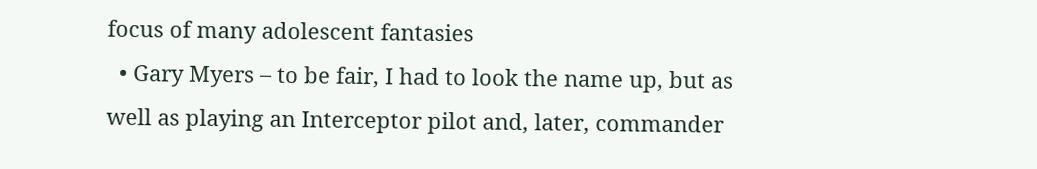focus of many adolescent fantasies
  • Gary Myers – to be fair, I had to look the name up, but as well as playing an Interceptor pilot and, later, commander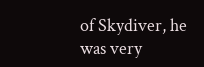of Skydiver, he was very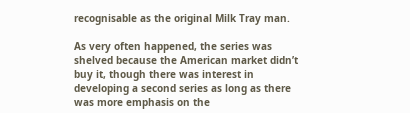recognisable as the original Milk Tray man.

As very often happened, the series was shelved because the American market didn’t buy it, though there was interest in developing a second series as long as there was more emphasis on the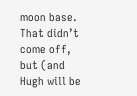moon base.  That didn’t come off, but (and Hugh will be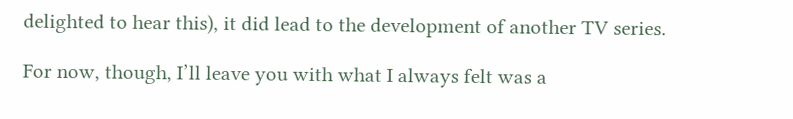delighted to hear this), it did lead to the development of another TV series.

For now, though, I’ll leave you with what I always felt was a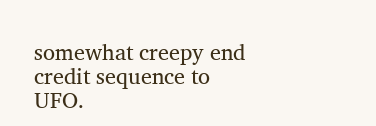somewhat creepy end credit sequence to UFO.